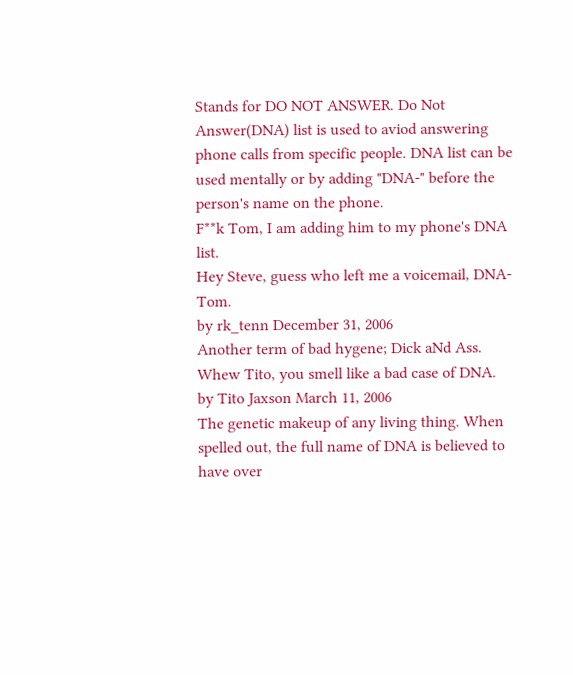Stands for DO NOT ANSWER. Do Not Answer(DNA) list is used to aviod answering phone calls from specific people. DNA list can be used mentally or by adding "DNA-" before the person's name on the phone.
F**k Tom, I am adding him to my phone's DNA list.
Hey Steve, guess who left me a voicemail, DNA-Tom.
by rk_tenn December 31, 2006
Another term of bad hygene; Dick aNd Ass.
Whew Tito, you smell like a bad case of DNA.
by Tito Jaxson March 11, 2006
The genetic makeup of any living thing. When spelled out, the full name of DNA is believed to have over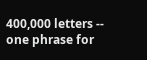400,000 letters -- one phrase for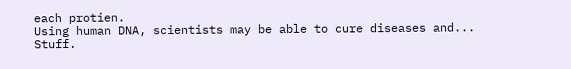each protien.
Using human DNA, scientists may be able to cure diseases and... Stuff.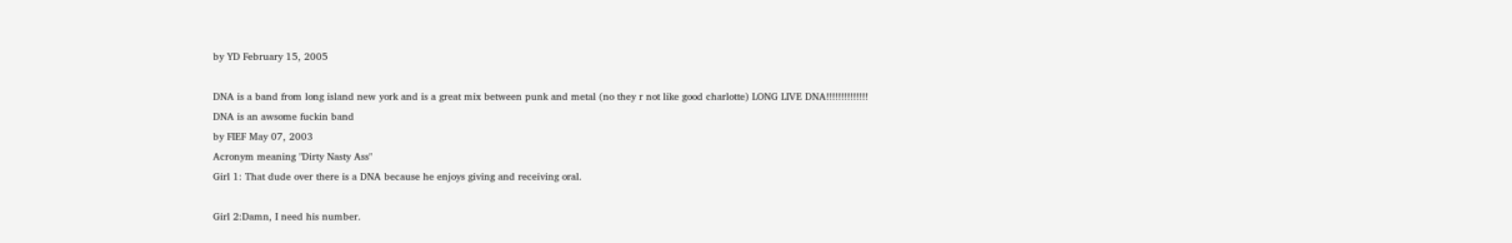by YD February 15, 2005

DNA is a band from long island new york and is a great mix between punk and metal (no they r not like good charlotte) LONG LIVE DNA!!!!!!!!!!!!!!
DNA is an awsome fuckin band
by FIEF May 07, 2003
Acronym meaning "Dirty Nasty Ass"
Girl 1: That dude over there is a DNA because he enjoys giving and receiving oral.

Girl 2:Damn, I need his number.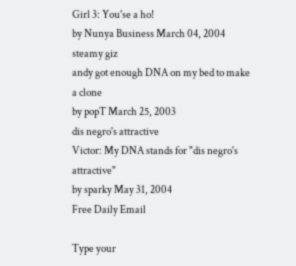Girl 3: You'se a ho!
by Nunya Business March 04, 2004
steamy giz
andy got enough DNA on my bed to make a clone
by popT March 25, 2003
dis negro's attractive
Victor: My DNA stands for "dis negro's attractive"
by sparky May 31, 2004
Free Daily Email

Type your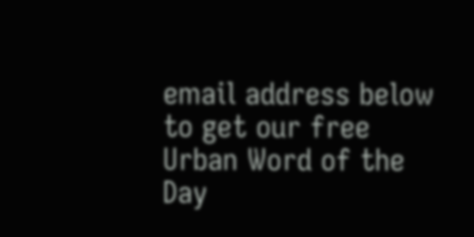email address below to get our free Urban Word of the Day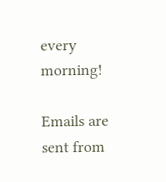every morning!

Emails are sent from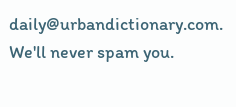daily@urbandictionary.com. We'll never spam you.